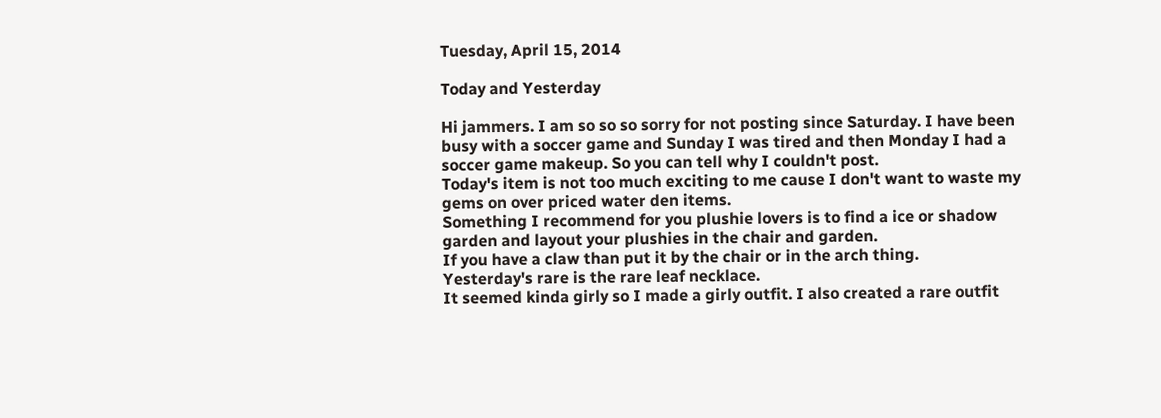Tuesday, April 15, 2014

Today and Yesterday

Hi jammers. I am so so so sorry for not posting since Saturday. I have been busy with a soccer game and Sunday I was tired and then Monday I had a soccer game makeup. So you can tell why I couldn't post.
Today's item is not too much exciting to me cause I don't want to waste my gems on over priced water den items.
Something I recommend for you plushie lovers is to find a ice or shadow garden and layout your plushies in the chair and garden.
If you have a claw than put it by the chair or in the arch thing.
Yesterday's rare is the rare leaf necklace.
It seemed kinda girly so I made a girly outfit. I also created a rare outfit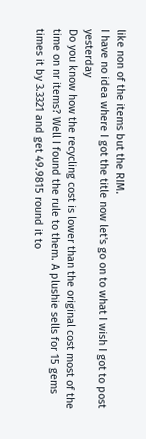like non of the items but the RIM.
I have no idea where I got the title now let's go on to what I wish I got to post yesterday
Do you know how the recycling cost is lower than the original cost most of the time on nr items? Well I found the rule to them. A plushie sells for 15 gems times it by 3.3321 and get 49.9815 round it to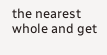the nearest whole and get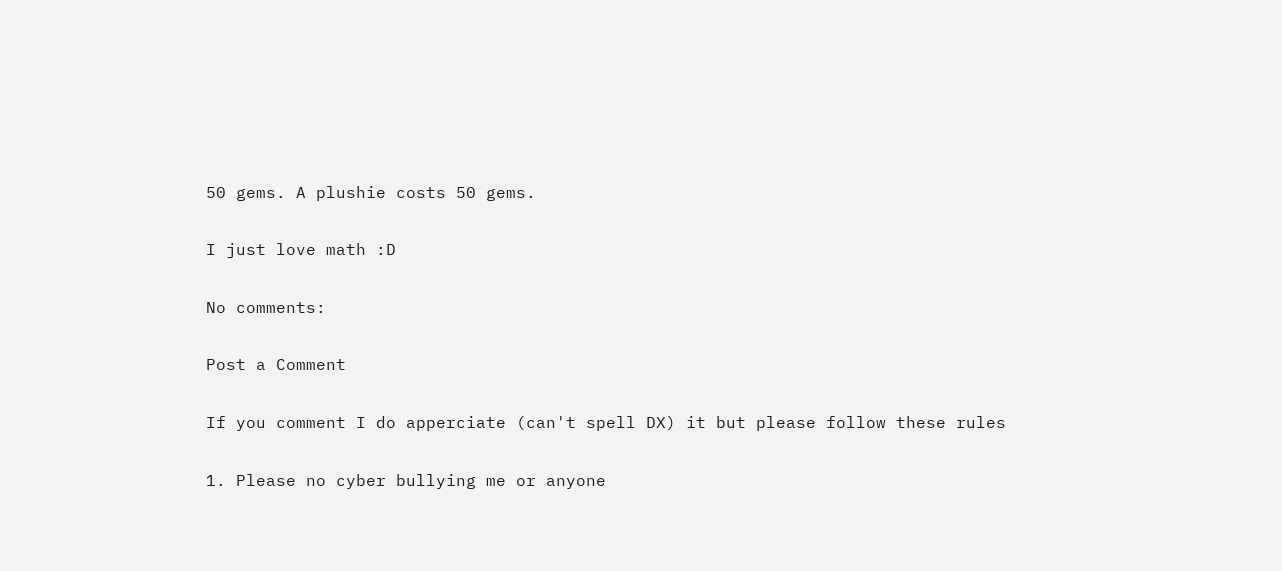50 gems. A plushie costs 50 gems.

I just love math :D

No comments:

Post a Comment

If you comment I do apperciate (can't spell DX) it but please follow these rules

1. Please no cyber bullying me or anyone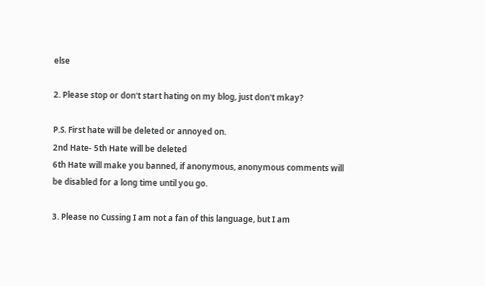else

2. Please stop or don't start hating on my blog, just don't mkay?

P.S. First hate will be deleted or annoyed on.
2nd Hate- 5th Hate will be deleted
6th Hate will make you banned, if anonymous, anonymous comments will be disabled for a long time until you go.

3. Please no Cussing I am not a fan of this language, but I am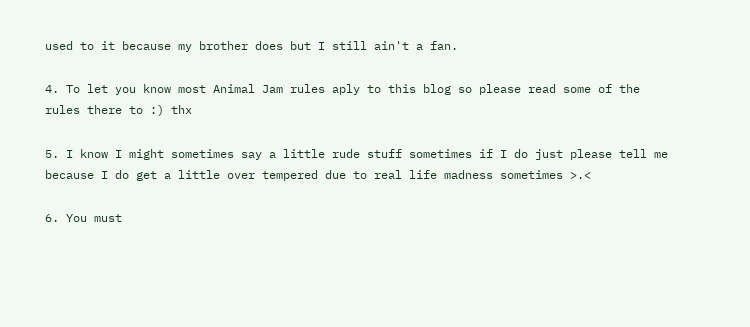used to it because my brother does but I still ain't a fan.

4. To let you know most Animal Jam rules aply to this blog so please read some of the rules there to :) thx

5. I know I might sometimes say a little rude stuff sometimes if I do just please tell me because I do get a little over tempered due to real life madness sometimes >.<

6. You must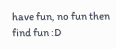have fun, no fun then find fun :D